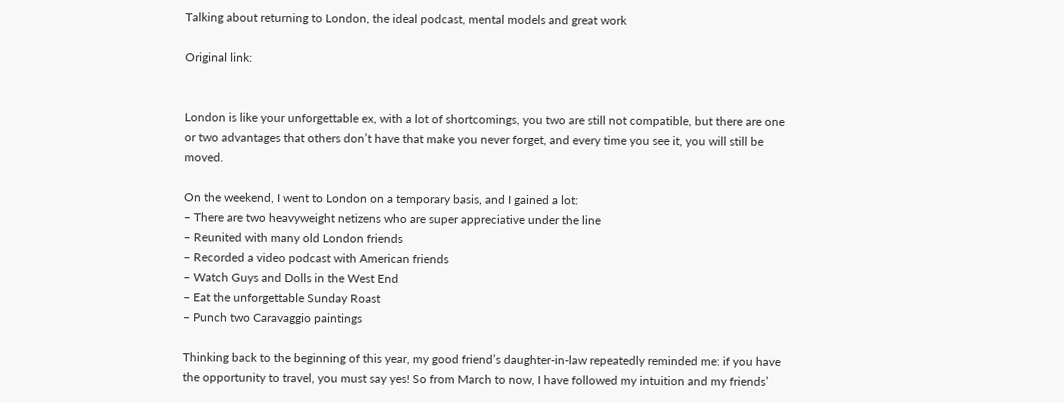Talking about returning to London, the ideal podcast, mental models and great work

Original link:


London is like your unforgettable ex, with a lot of shortcomings, you two are still not compatible, but there are one or two advantages that others don’t have that make you never forget, and every time you see it, you will still be moved.

On the weekend, I went to London on a temporary basis, and I gained a lot:
– There are two heavyweight netizens who are super appreciative under the line
– Reunited with many old London friends
– Recorded a video podcast with American friends
– Watch Guys and Dolls in the West End
– Eat the unforgettable Sunday Roast
– Punch two Caravaggio paintings

Thinking back to the beginning of this year, my good friend’s daughter-in-law repeatedly reminded me: if you have the opportunity to travel, you must say yes! So from March to now, I have followed my intuition and my friends’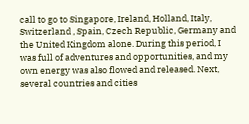call to go to Singapore, Ireland, Holland, Italy, Switzerland , Spain, Czech Republic, Germany and the United Kingdom alone. During this period, I was full of adventures and opportunities, and my own energy was also flowed and released. Next, several countries and cities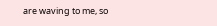are waving to me, so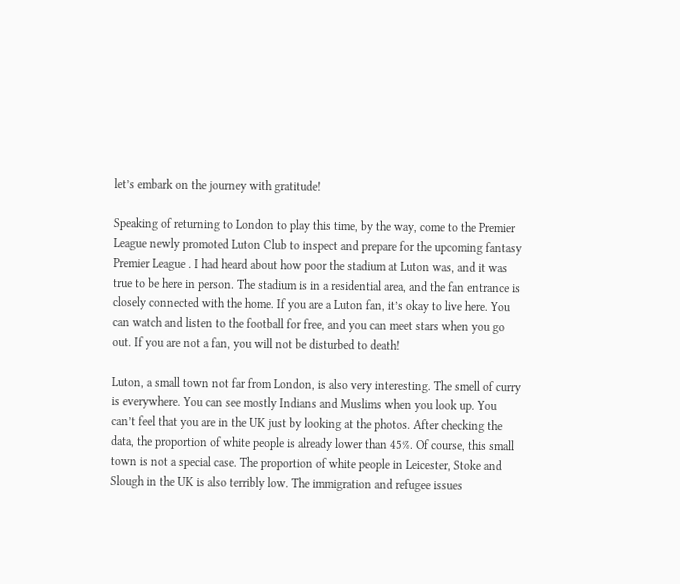let’s embark on the journey with gratitude!

Speaking of returning to London to play this time, by the way, come to the Premier League newly promoted Luton Club to inspect and prepare for the upcoming fantasy Premier League . I had heard about how poor the stadium at Luton was, and it was true to be here in person. The stadium is in a residential area, and the fan entrance is closely connected with the home. If you are a Luton fan, it’s okay to live here. You can watch and listen to the football for free, and you can meet stars when you go out. If you are not a fan, you will not be disturbed to death!

Luton, a small town not far from London, is also very interesting. The smell of curry is everywhere. You can see mostly Indians and Muslims when you look up. You can’t feel that you are in the UK just by looking at the photos. After checking the data, the proportion of white people is already lower than 45%. Of course, this small town is not a special case. The proportion of white people in Leicester, Stoke and Slough in the UK is also terribly low. The immigration and refugee issues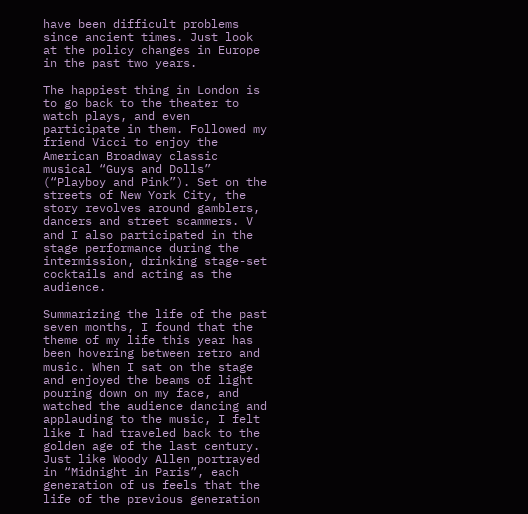have been difficult problems since ancient times. Just look at the policy changes in Europe in the past two years.

The happiest thing in London is to go back to the theater to watch plays, and even participate in them. Followed my friend Vicci to enjoy the American Broadway classic musical “Guys and Dolls” (“Playboy and Pink”). Set on the streets of New York City, the story revolves around gamblers, dancers and street scammers. V and I also participated in the stage performance during the intermission, drinking stage-set cocktails and acting as the audience.

Summarizing the life of the past seven months, I found that the theme of my life this year has been hovering between retro and music. When I sat on the stage and enjoyed the beams of light pouring down on my face, and watched the audience dancing and applauding to the music, I felt like I had traveled back to the golden age of the last century. Just like Woody Allen portrayed in “Midnight in Paris”, each generation of us feels that the life of the previous generation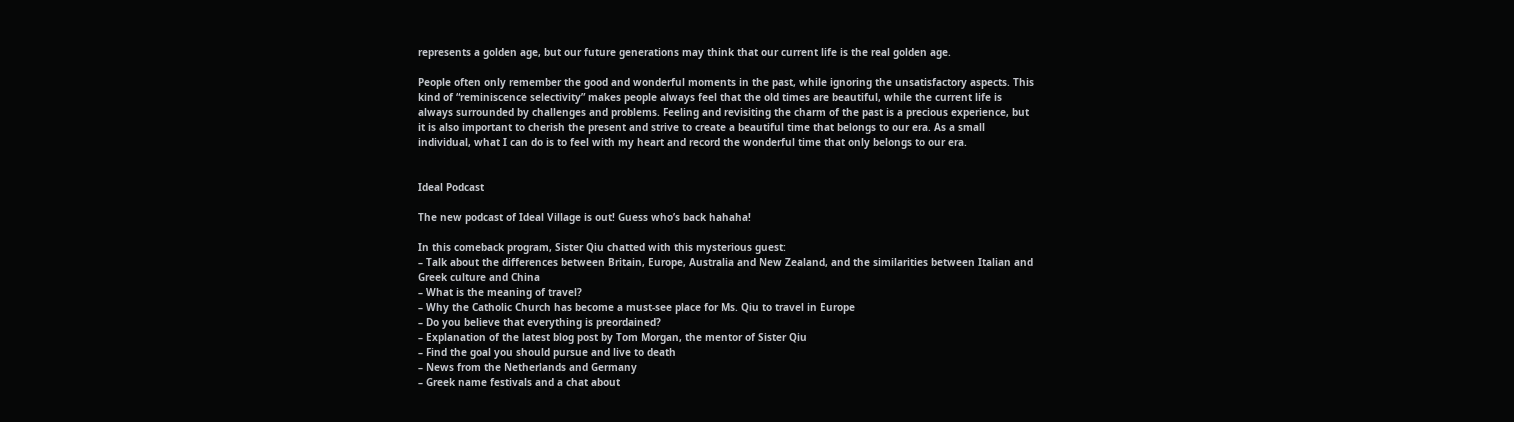represents a golden age, but our future generations may think that our current life is the real golden age.

People often only remember the good and wonderful moments in the past, while ignoring the unsatisfactory aspects. This kind of “reminiscence selectivity” makes people always feel that the old times are beautiful, while the current life is always surrounded by challenges and problems. Feeling and revisiting the charm of the past is a precious experience, but it is also important to cherish the present and strive to create a beautiful time that belongs to our era. As a small individual, what I can do is to feel with my heart and record the wonderful time that only belongs to our era.


Ideal Podcast

The new podcast of Ideal Village is out! Guess who’s back hahaha!

In this comeback program, Sister Qiu chatted with this mysterious guest:
– Talk about the differences between Britain, Europe, Australia and New Zealand, and the similarities between Italian and Greek culture and China
– What is the meaning of travel?
– Why the Catholic Church has become a must-see place for Ms. Qiu to travel in Europe
– Do you believe that everything is preordained?
– Explanation of the latest blog post by Tom Morgan, the mentor of Sister Qiu
– Find the goal you should pursue and live to death
– News from the Netherlands and Germany
– Greek name festivals and a chat about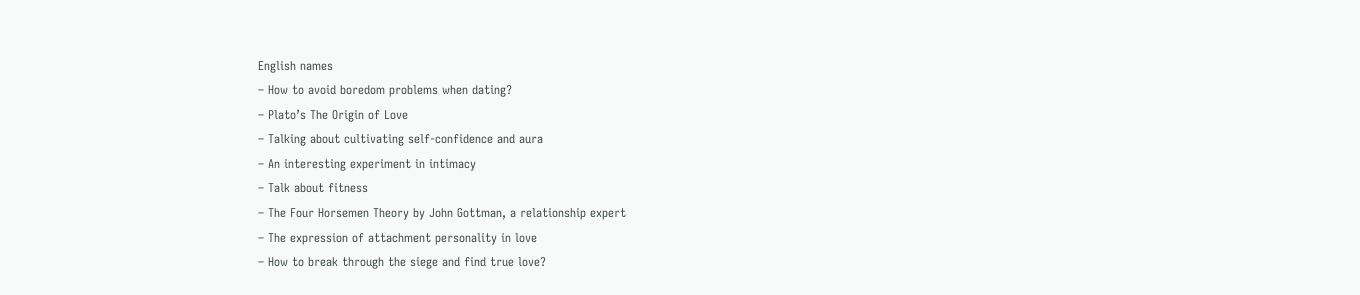English names
– How to avoid boredom problems when dating?
– Plato’s The Origin of Love
– Talking about cultivating self-confidence and aura
– An interesting experiment in intimacy
– Talk about fitness
– The Four Horsemen Theory by John Gottman, a relationship expert
– The expression of attachment personality in love
– How to break through the siege and find true love?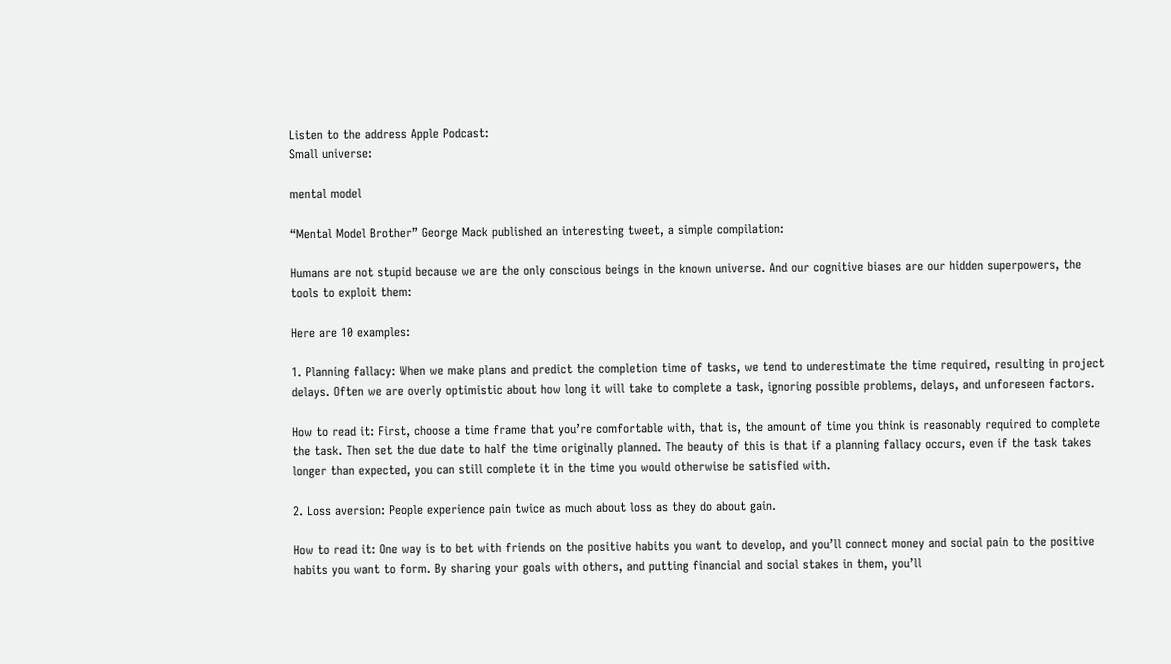Listen to the address Apple Podcast:
Small universe:

mental model

“Mental Model Brother” George Mack published an interesting tweet, a simple compilation:

Humans are not stupid because we are the only conscious beings in the known universe. And our cognitive biases are our hidden superpowers, the tools to exploit them:

Here are 10 examples:

1. Planning fallacy: When we make plans and predict the completion time of tasks, we tend to underestimate the time required, resulting in project delays. Often we are overly optimistic about how long it will take to complete a task, ignoring possible problems, delays, and unforeseen factors.

How to read it: First, choose a time frame that you’re comfortable with, that is, the amount of time you think is reasonably required to complete the task. Then set the due date to half the time originally planned. The beauty of this is that if a planning fallacy occurs, even if the task takes longer than expected, you can still complete it in the time you would otherwise be satisfied with.

2. Loss aversion: People experience pain twice as much about loss as they do about gain.

How to read it: One way is to bet with friends on the positive habits you want to develop, and you’ll connect money and social pain to the positive habits you want to form. By sharing your goals with others, and putting financial and social stakes in them, you’ll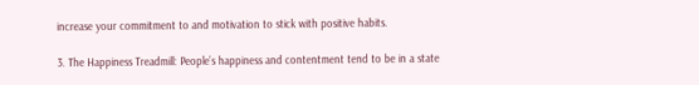increase your commitment to and motivation to stick with positive habits.

3. The Happiness Treadmill: People’s happiness and contentment tend to be in a state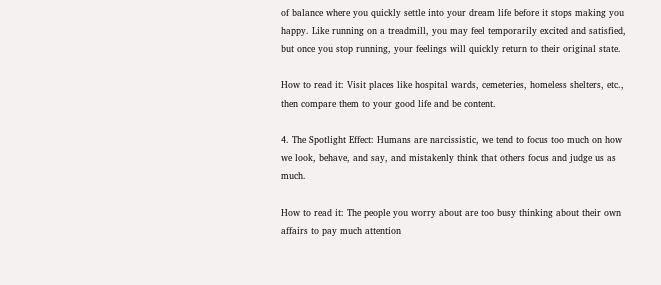of balance where you quickly settle into your dream life before it stops making you happy. Like running on a treadmill, you may feel temporarily excited and satisfied, but once you stop running, your feelings will quickly return to their original state.

How to read it: Visit places like hospital wards, cemeteries, homeless shelters, etc., then compare them to your good life and be content.

4. The Spotlight Effect: Humans are narcissistic, we tend to focus too much on how we look, behave, and say, and mistakenly think that others focus and judge us as much.

How to read it: The people you worry about are too busy thinking about their own affairs to pay much attention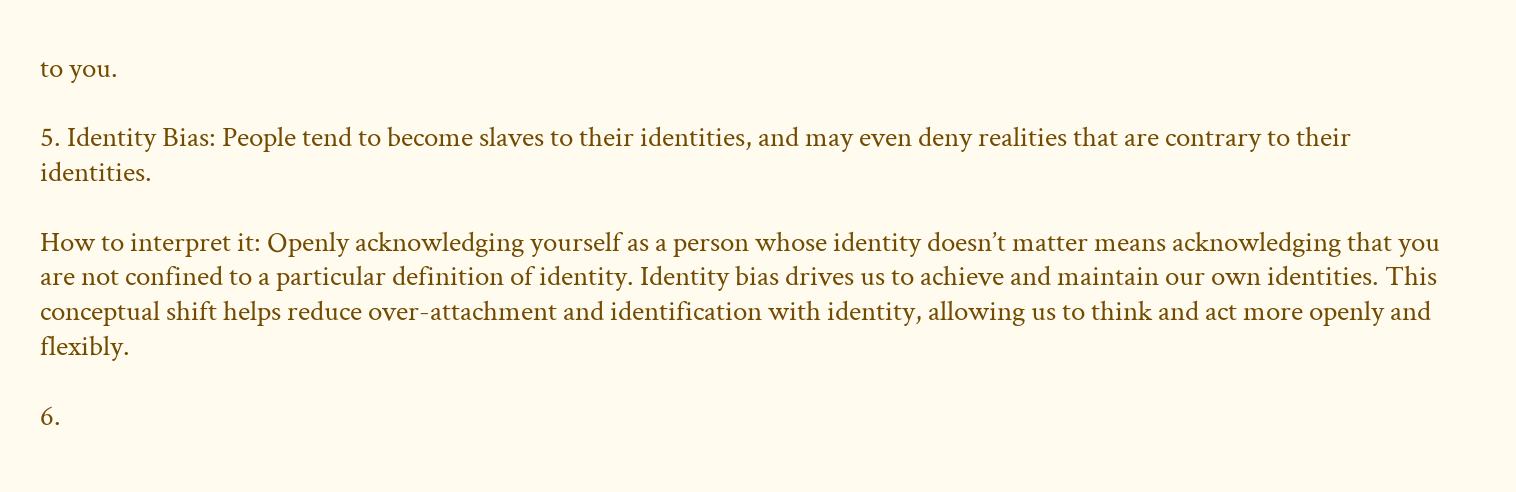to you.

5. Identity Bias: People tend to become slaves to their identities, and may even deny realities that are contrary to their identities.

How to interpret it: Openly acknowledging yourself as a person whose identity doesn’t matter means acknowledging that you are not confined to a particular definition of identity. Identity bias drives us to achieve and maintain our own identities. This conceptual shift helps reduce over-attachment and identification with identity, allowing us to think and act more openly and flexibly.

6.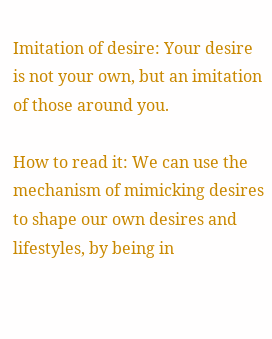Imitation of desire: Your desire is not your own, but an imitation of those around you.

How to read it: We can use the mechanism of mimicking desires to shape our own desires and lifestyles, by being in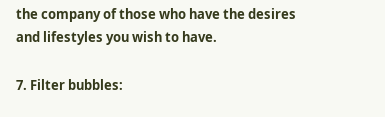the company of those who have the desires and lifestyles you wish to have.

7. Filter bubbles: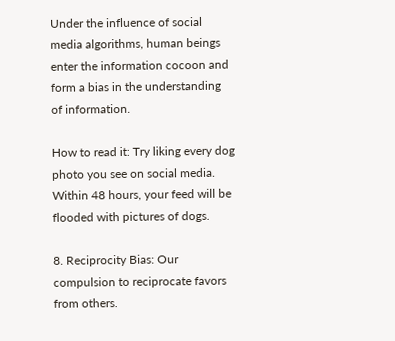Under the influence of social media algorithms, human beings enter the information cocoon and form a bias in the understanding of information.

How to read it: Try liking every dog photo you see on social media. Within 48 hours, your feed will be flooded with pictures of dogs.

8. Reciprocity Bias: Our compulsion to reciprocate favors from others.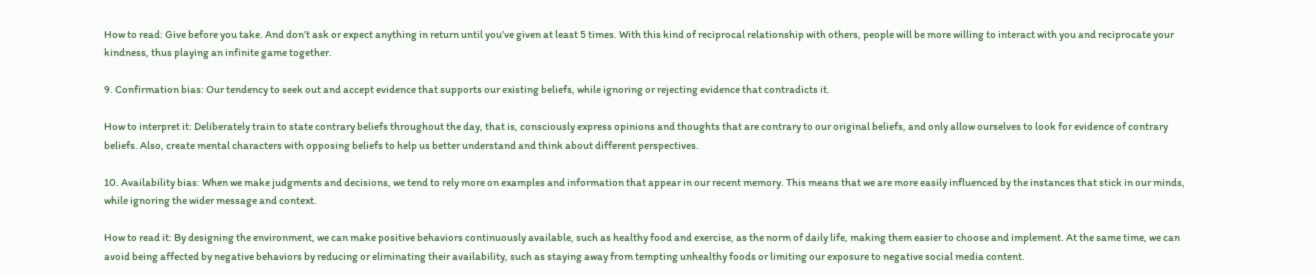How to read: Give before you take. And don’t ask or expect anything in return until you’ve given at least 5 times. With this kind of reciprocal relationship with others, people will be more willing to interact with you and reciprocate your kindness, thus playing an infinite game together.

9. Confirmation bias: Our tendency to seek out and accept evidence that supports our existing beliefs, while ignoring or rejecting evidence that contradicts it.

How to interpret it: Deliberately train to state contrary beliefs throughout the day, that is, consciously express opinions and thoughts that are contrary to our original beliefs, and only allow ourselves to look for evidence of contrary beliefs. Also, create mental characters with opposing beliefs to help us better understand and think about different perspectives.

10. Availability bias: When we make judgments and decisions, we tend to rely more on examples and information that appear in our recent memory. This means that we are more easily influenced by the instances that stick in our minds, while ignoring the wider message and context.

How to read it: By designing the environment, we can make positive behaviors continuously available, such as healthy food and exercise, as the norm of daily life, making them easier to choose and implement. At the same time, we can avoid being affected by negative behaviors by reducing or eliminating their availability, such as staying away from tempting unhealthy foods or limiting our exposure to negative social media content.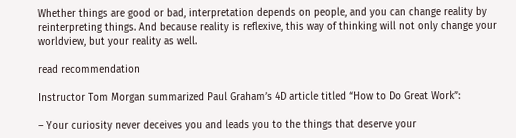Whether things are good or bad, interpretation depends on people, and you can change reality by reinterpreting things. And because reality is reflexive, this way of thinking will not only change your worldview, but your reality as well.

read recommendation

Instructor Tom Morgan summarized Paul Graham’s 4D article titled “How to Do Great Work”:

– Your curiosity never deceives you and leads you to the things that deserve your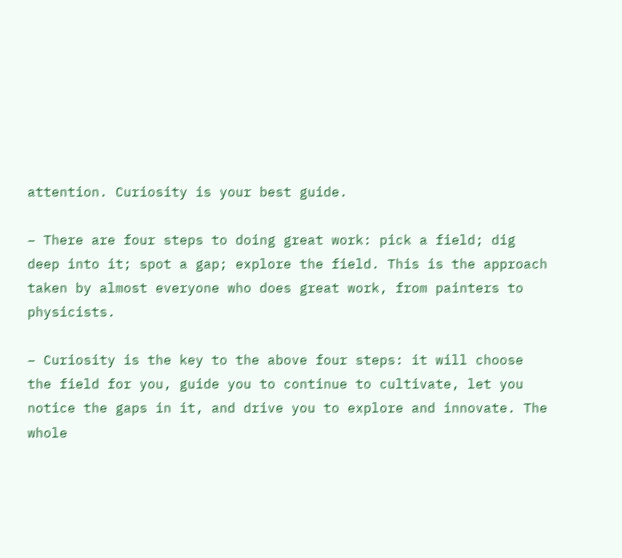attention. Curiosity is your best guide.

– There are four steps to doing great work: pick a field; dig deep into it; spot a gap; explore the field. This is the approach taken by almost everyone who does great work, from painters to physicists.

– Curiosity is the key to the above four steps: it will choose the field for you, guide you to continue to cultivate, let you notice the gaps in it, and drive you to explore and innovate. The whole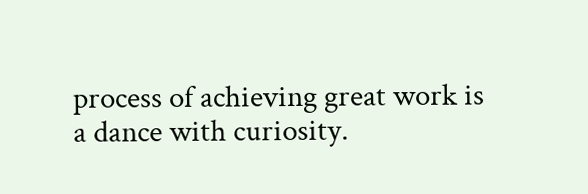process of achieving great work is a dance with curiosity.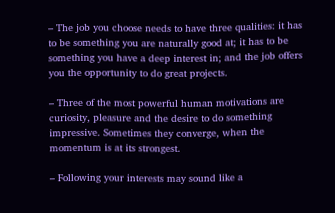– The job you choose needs to have three qualities: it has to be something you are naturally good at; it has to be something you have a deep interest in; and the job offers you the opportunity to do great projects.

– Three of the most powerful human motivations are curiosity, pleasure and the desire to do something impressive. Sometimes they converge, when the momentum is at its strongest.

– Following your interests may sound like a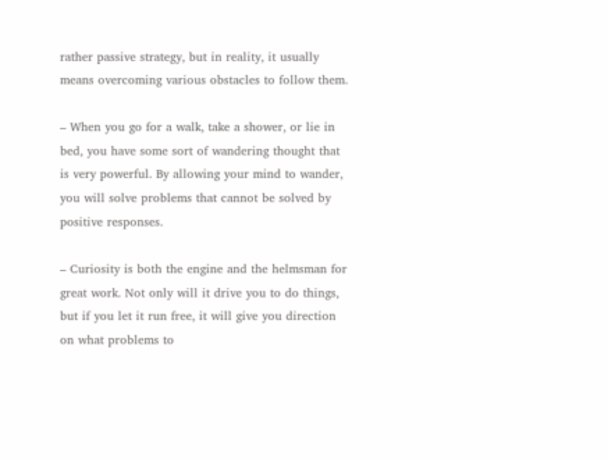rather passive strategy, but in reality, it usually means overcoming various obstacles to follow them.

– When you go for a walk, take a shower, or lie in bed, you have some sort of wandering thought that is very powerful. By allowing your mind to wander, you will solve problems that cannot be solved by positive responses.

– Curiosity is both the engine and the helmsman for great work. Not only will it drive you to do things, but if you let it run free, it will give you direction on what problems to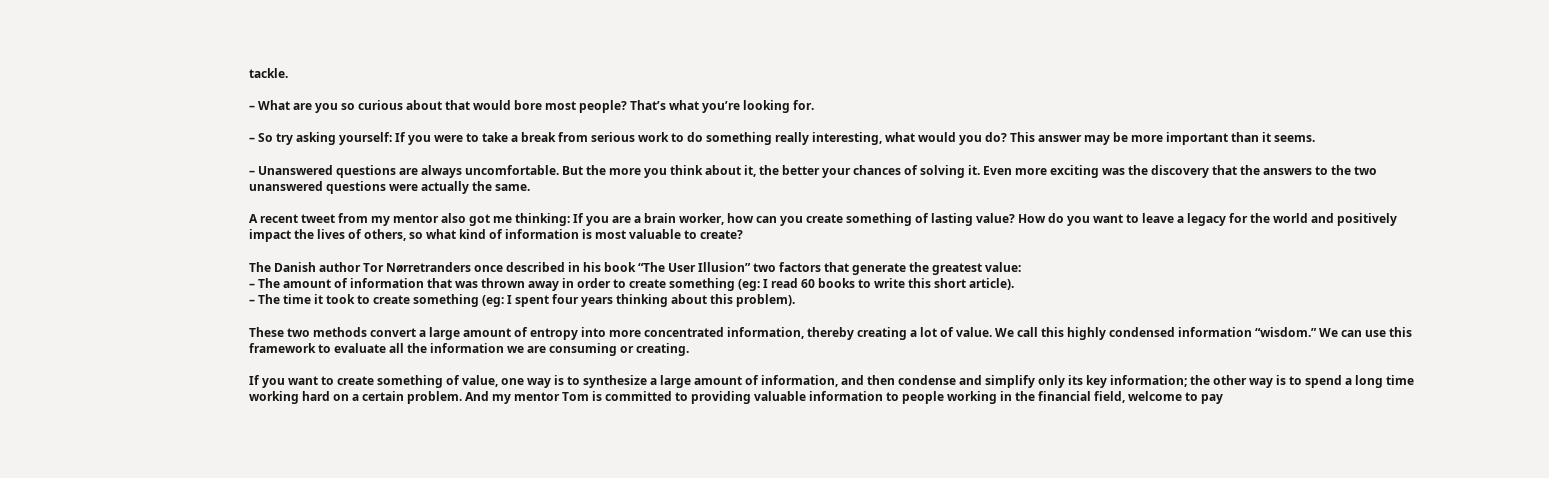tackle.

– What are you so curious about that would bore most people? That’s what you’re looking for.

– So try asking yourself: If you were to take a break from serious work to do something really interesting, what would you do? This answer may be more important than it seems.

– Unanswered questions are always uncomfortable. But the more you think about it, the better your chances of solving it. Even more exciting was the discovery that the answers to the two unanswered questions were actually the same.

A recent tweet from my mentor also got me thinking: If you are a brain worker, how can you create something of lasting value? How do you want to leave a legacy for the world and positively impact the lives of others, so what kind of information is most valuable to create?

The Danish author Tor Nørretranders once described in his book “The User Illusion” two factors that generate the greatest value:
– The amount of information that was thrown away in order to create something (eg: I read 60 books to write this short article).
– The time it took to create something (eg: I spent four years thinking about this problem).

These two methods convert a large amount of entropy into more concentrated information, thereby creating a lot of value. We call this highly condensed information “wisdom.” We can use this framework to evaluate all the information we are consuming or creating.

If you want to create something of value, one way is to synthesize a large amount of information, and then condense and simplify only its key information; the other way is to spend a long time working hard on a certain problem. And my mentor Tom is committed to providing valuable information to people working in the financial field, welcome to pay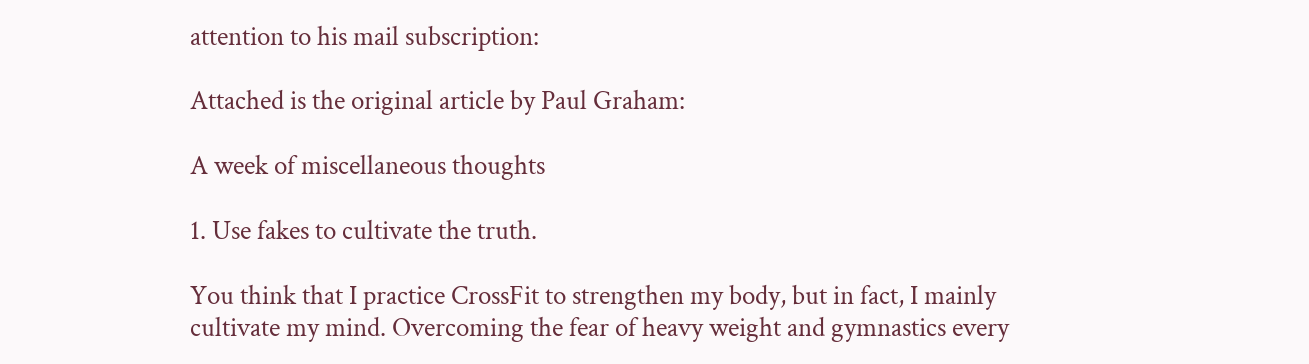attention to his mail subscription:

Attached is the original article by Paul Graham:

A week of miscellaneous thoughts

1. Use fakes to cultivate the truth.

You think that I practice CrossFit to strengthen my body, but in fact, I mainly cultivate my mind. Overcoming the fear of heavy weight and gymnastics every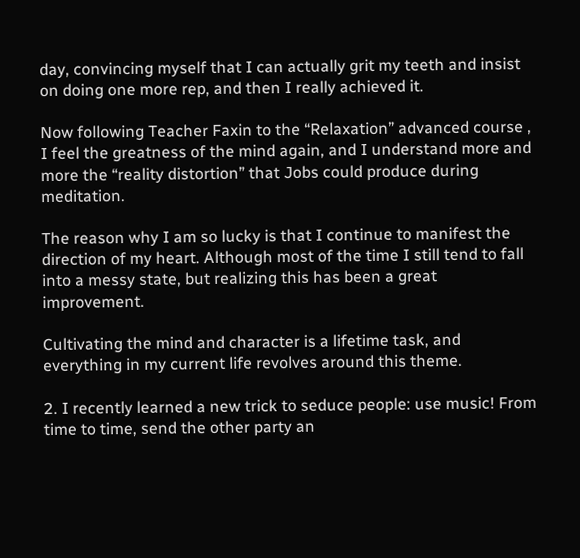day, convincing myself that I can actually grit my teeth and insist on doing one more rep, and then I really achieved it.

Now following Teacher Faxin to the “Relaxation” advanced course , I feel the greatness of the mind again, and I understand more and more the “reality distortion” that Jobs could produce during meditation.

The reason why I am so lucky is that I continue to manifest the direction of my heart. Although most of the time I still tend to fall into a messy state, but realizing this has been a great improvement.

Cultivating the mind and character is a lifetime task, and everything in my current life revolves around this theme.

2. I recently learned a new trick to seduce people: use music! From time to time, send the other party an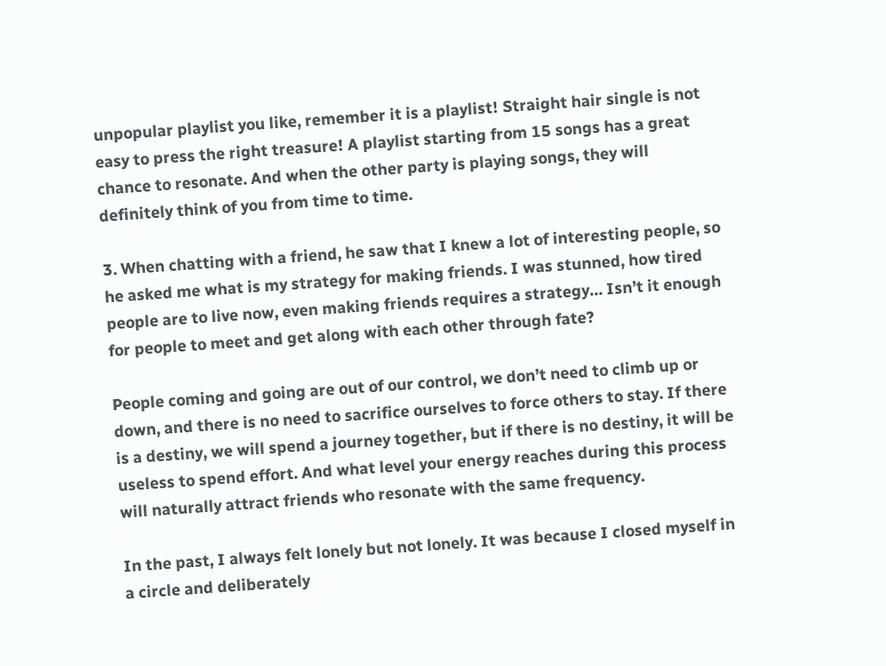unpopular playlist you like, remember it is a playlist! Straight hair single is not easy to press the right treasure! A playlist starting from 15 songs has a great chance to resonate. And when the other party is playing songs, they will definitely think of you from time to time.

3. When chatting with a friend, he saw that I knew a lot of interesting people, so he asked me what is my strategy for making friends. I was stunned, how tired people are to live now, even making friends requires a strategy… Isn’t it enough for people to meet and get along with each other through fate?

People coming and going are out of our control, we don’t need to climb up or down, and there is no need to sacrifice ourselves to force others to stay. If there is a destiny, we will spend a journey together, but if there is no destiny, it will be useless to spend effort. And what level your energy reaches during this process will naturally attract friends who resonate with the same frequency.

In the past, I always felt lonely but not lonely. It was because I closed myself in a circle and deliberately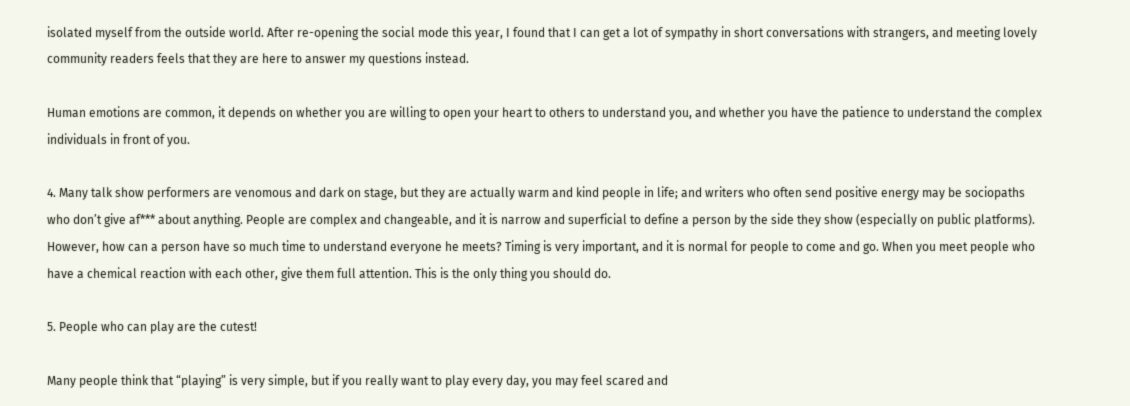isolated myself from the outside world. After re-opening the social mode this year, I found that I can get a lot of sympathy in short conversations with strangers, and meeting lovely community readers feels that they are here to answer my questions instead.

Human emotions are common, it depends on whether you are willing to open your heart to others to understand you, and whether you have the patience to understand the complex individuals in front of you.

4. Many talk show performers are venomous and dark on stage, but they are actually warm and kind people in life; and writers who often send positive energy may be sociopaths who don’t give af*** about anything. People are complex and changeable, and it is narrow and superficial to define a person by the side they show (especially on public platforms). However, how can a person have so much time to understand everyone he meets? Timing is very important, and it is normal for people to come and go. When you meet people who have a chemical reaction with each other, give them full attention. This is the only thing you should do.

5. People who can play are the cutest!

Many people think that “playing” is very simple, but if you really want to play every day, you may feel scared and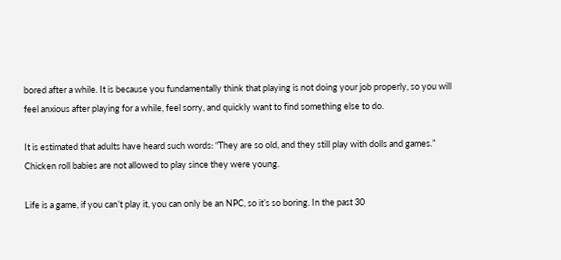bored after a while. It is because you fundamentally think that playing is not doing your job properly, so you will feel anxious after playing for a while, feel sorry, and quickly want to find something else to do.

It is estimated that adults have heard such words: “They are so old, and they still play with dolls and games.” Chicken roll babies are not allowed to play since they were young.

Life is a game, if you can’t play it, you can only be an NPC, so it’s so boring. In the past 30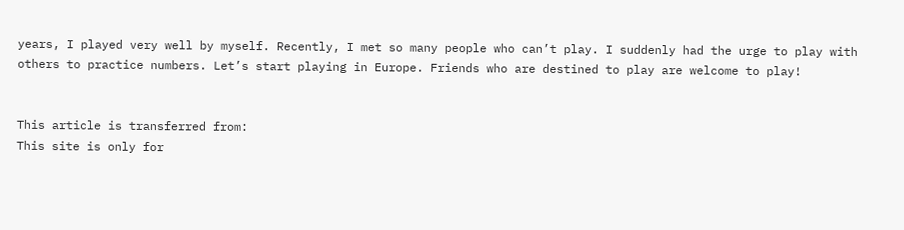years, I played very well by myself. Recently, I met so many people who can’t play. I suddenly had the urge to play with others to practice numbers. Let’s start playing in Europe. Friends who are destined to play are welcome to play!


This article is transferred from:
This site is only for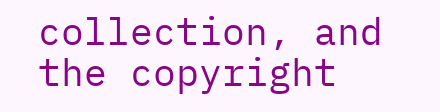collection, and the copyright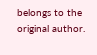belongs to the original author.